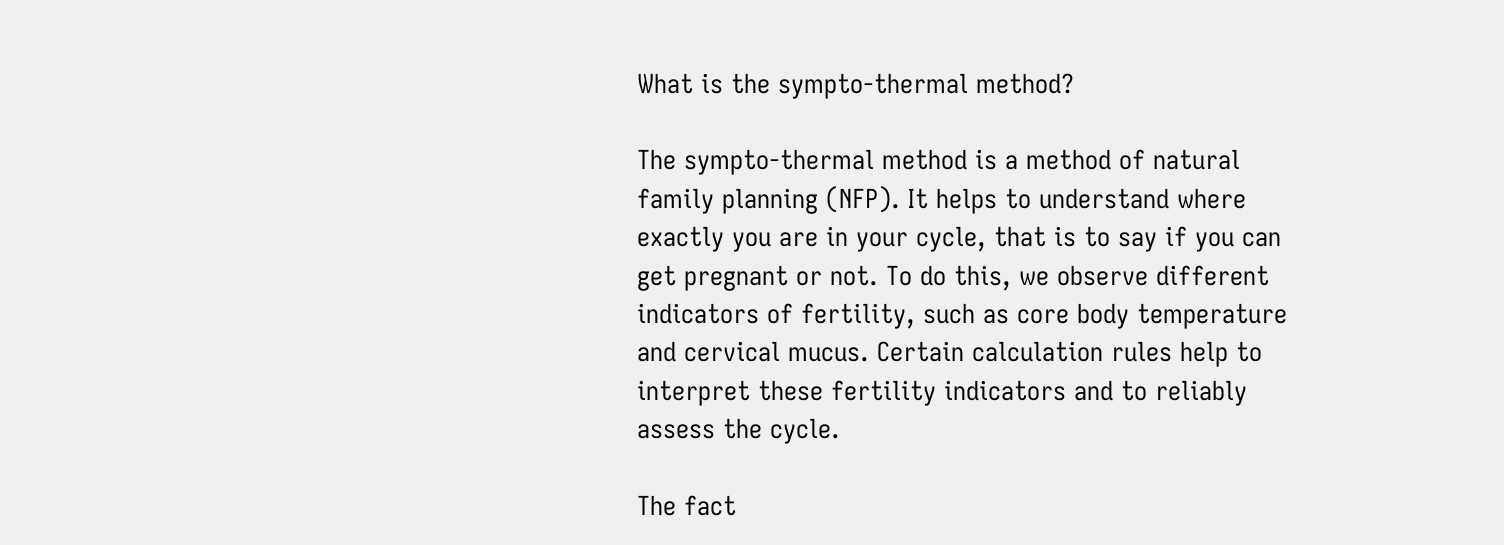What is the sympto-thermal method?

The sympto-thermal method is a method of natural family planning (NFP). It helps to understand where exactly you are in your cycle, that is to say if you can get pregnant or not. To do this, we observe different indicators of fertility, such as core body temperature and cervical mucus. Certain calculation rules help to interpret these fertility indicators and to reliably assess the cycle.

The fact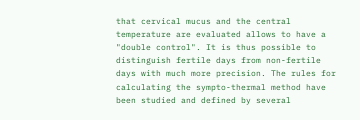that cervical mucus and the central temperature are evaluated allows to have a "double control". It is thus possible to distinguish fertile days from non-fertile days with much more precision. The rules for calculating the sympto-thermal method have been studied and defined by several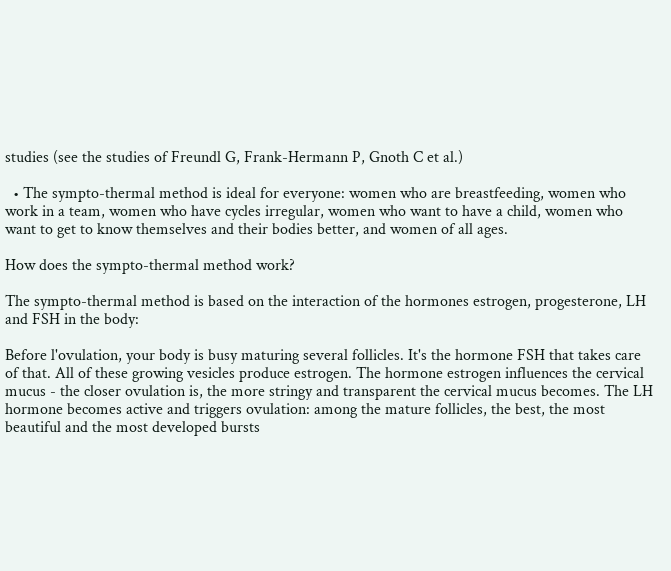studies (see the studies of Freundl G, Frank-Hermann P, Gnoth C et al.)

  • The sympto-thermal method is ideal for everyone: women who are breastfeeding, women who work in a team, women who have cycles irregular, women who want to have a child, women who want to get to know themselves and their bodies better, and women of all ages.

How does the sympto-thermal method work?

The sympto-thermal method is based on the interaction of the hormones estrogen, progesterone, LH and FSH in the body:

Before l'ovulation, your body is busy maturing several follicles. It's the hormone FSH that takes care of that. All of these growing vesicles produce estrogen. The hormone estrogen influences the cervical mucus - the closer ovulation is, the more stringy and transparent the cervical mucus becomes. The LH hormone becomes active and triggers ovulation: among the mature follicles, the best, the most beautiful and the most developed bursts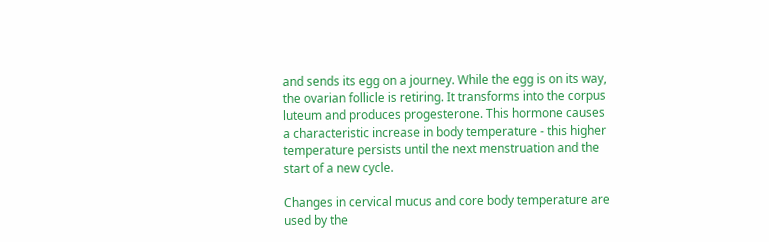and sends its egg on a journey. While the egg is on its way, the ovarian follicle is retiring. It transforms into the corpus luteum and produces progesterone. This hormone causes a characteristic increase in body temperature - this higher temperature persists until the next menstruation and the start of a new cycle.

Changes in cervical mucus and core body temperature are used by the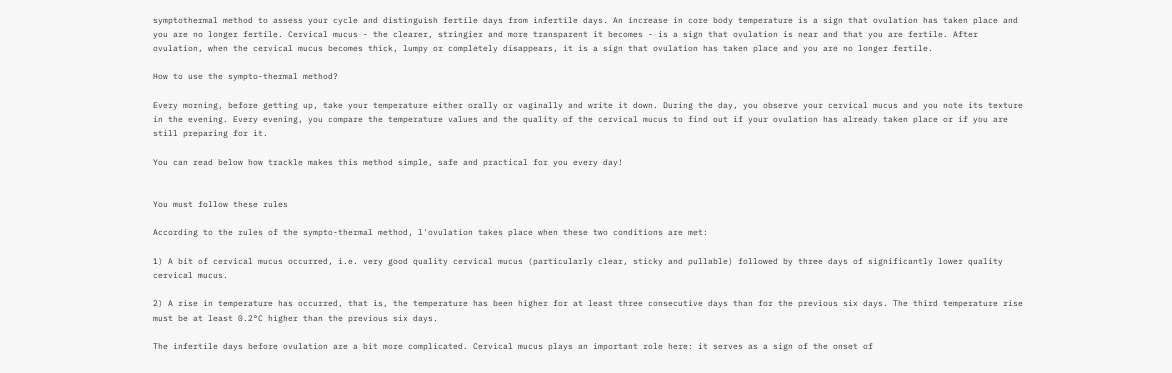symptothermal method to assess your cycle and distinguish fertile days from infertile days. An increase in core body temperature is a sign that ovulation has taken place and you are no longer fertile. Cervical mucus - the clearer, stringier and more transparent it becomes - is a sign that ovulation is near and that you are fertile. After ovulation, when the cervical mucus becomes thick, lumpy or completely disappears, it is a sign that ovulation has taken place and you are no longer fertile.

How to use the sympto-thermal method?

Every morning, before getting up, take your temperature either orally or vaginally and write it down. During the day, you observe your cervical mucus and you note its texture in the evening. Every evening, you compare the temperature values and the quality of the cervical mucus to find out if your ovulation has already taken place or if you are still preparing for it.

You can read below how trackle makes this method simple, safe and practical for you every day!


You must follow these rules

According to the rules of the sympto-thermal method, l'ovulation takes place when these two conditions are met:

1) A bit of cervical mucus occurred, i.e. very good quality cervical mucus (particularly clear, sticky and pullable) followed by three days of significantly lower quality cervical mucus.

2) A rise in temperature has occurred, that is, the temperature has been higher for at least three consecutive days than for the previous six days. The third temperature rise must be at least 0.2°C higher than the previous six days.

The infertile days before ovulation are a bit more complicated. Cervical mucus plays an important role here: it serves as a sign of the onset of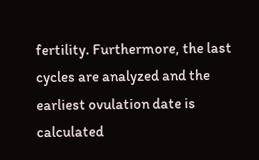fertility. Furthermore, the last cycles are analyzed and the earliest ovulation date is calculated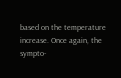based on the temperature increase. Once again, the sympto-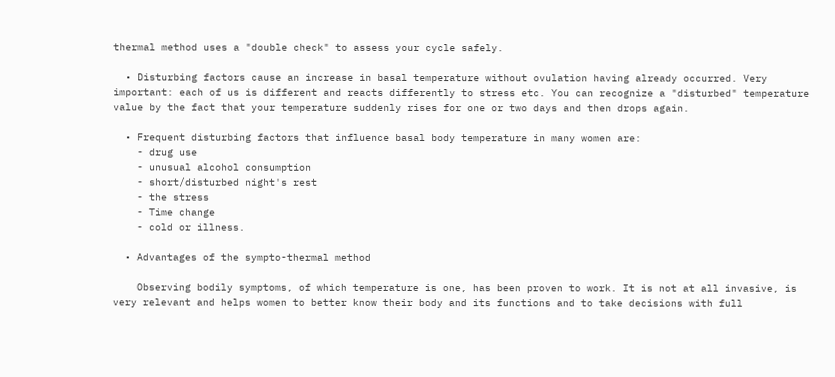thermal method uses a "double check" to assess your cycle safely.

  • Disturbing factors cause an increase in basal temperature without ovulation having already occurred. Very important: each of us is different and reacts differently to stress etc. You can recognize a "disturbed" temperature value by the fact that your temperature suddenly rises for one or two days and then drops again.

  • Frequent disturbing factors that influence basal body temperature in many women are:
    - drug use
    - unusual alcohol consumption
    - short/disturbed night's rest
    - the stress
    - Time change
    - cold or illness.

  • Advantages of the sympto-thermal method

    Observing bodily symptoms, of which temperature is one, has been proven to work. It is not at all invasive, is very relevant and helps women to better know their body and its functions and to take decisions with full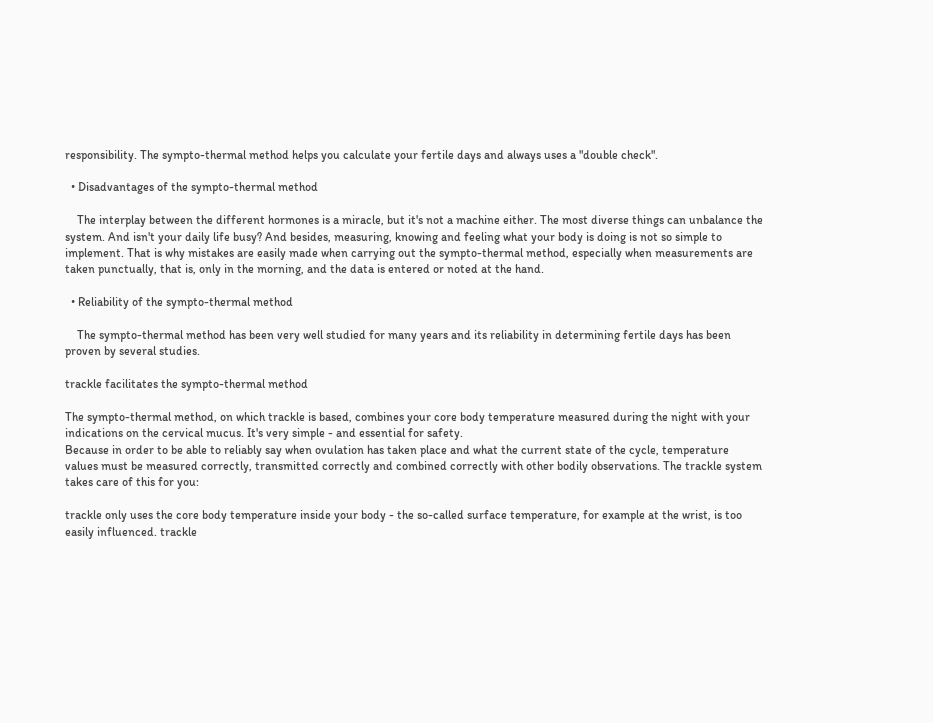responsibility. The sympto-thermal method helps you calculate your fertile days and always uses a "double check".

  • Disadvantages of the sympto-thermal method

    The interplay between the different hormones is a miracle, but it's not a machine either. The most diverse things can unbalance the system. And isn't your daily life busy? And besides, measuring, knowing and feeling what your body is doing is not so simple to implement. That is why mistakes are easily made when carrying out the sympto-thermal method, especially when measurements are taken punctually, that is, only in the morning, and the data is entered or noted at the hand.

  • Reliability of the sympto-thermal method

    The sympto-thermal method has been very well studied for many years and its reliability in determining fertile days has been proven by several studies.

trackle facilitates the sympto-thermal method

The sympto-thermal method, on which trackle is based, combines your core body temperature measured during the night with your indications on the cervical mucus. It's very simple - and essential for safety.
Because in order to be able to reliably say when ovulation has taken place and what the current state of the cycle, temperature values must be measured correctly, transmitted correctly and combined correctly with other bodily observations. The trackle system takes care of this for you:

trackle only uses the core body temperature inside your body - the so-called surface temperature, for example at the wrist, is too easily influenced. trackle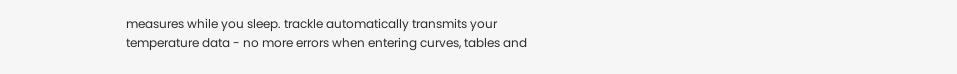measures while you sleep. trackle automatically transmits your temperature data - no more errors when entering curves, tables and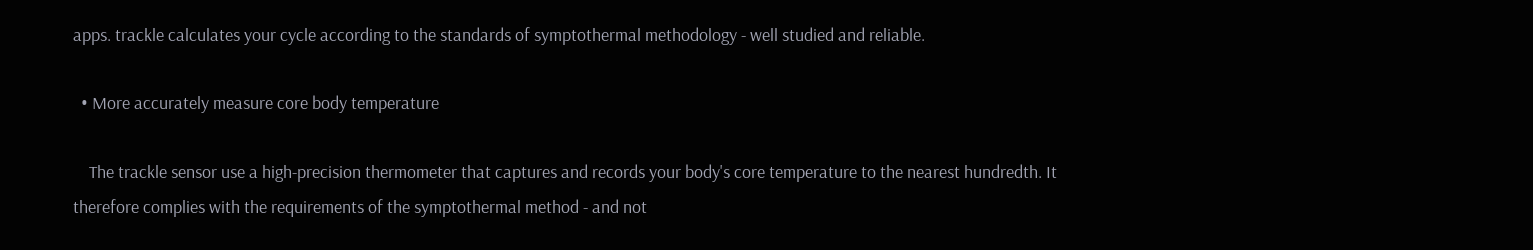apps. trackle calculates your cycle according to the standards of symptothermal methodology - well studied and reliable.

  • More accurately measure core body temperature

    The trackle sensor use a high-precision thermometer that captures and records your body's core temperature to the nearest hundredth. It therefore complies with the requirements of the symptothermal method - and not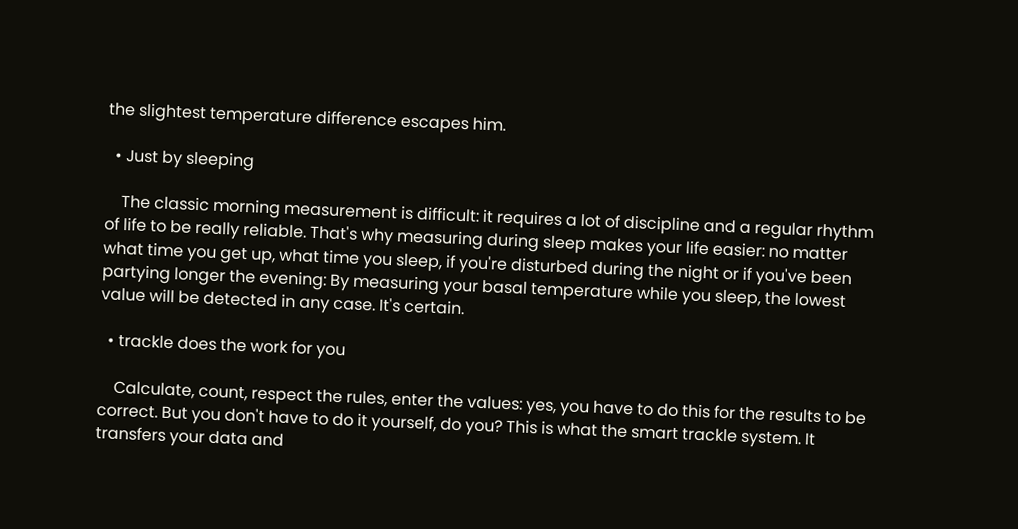the slightest temperature difference escapes him.

  • Just by sleeping

    The classic morning measurement is difficult: it requires a lot of discipline and a regular rhythm of life to be really reliable. That's why measuring during sleep makes your life easier: no matter what time you get up, what time you sleep, if you're disturbed during the night or if you've been partying longer the evening: By measuring your basal temperature while you sleep, the lowest value will be detected in any case. It's certain.

  • trackle does the work for you

    Calculate, count, respect the rules, enter the values: yes, you have to do this for the results to be correct. But you don't have to do it yourself, do you? This is what the smart trackle system. It transfers your data and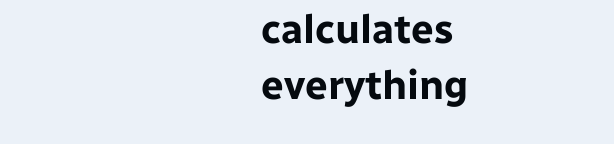calculates everything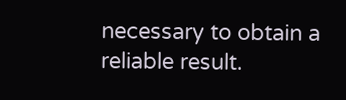necessary to obtain a reliable result.